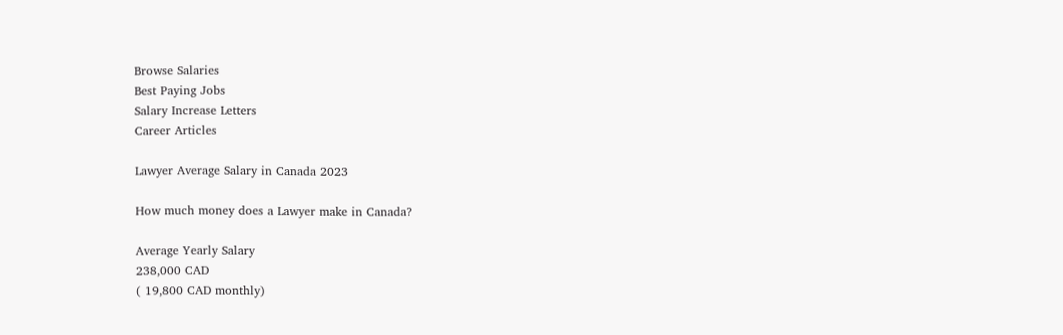Browse Salaries
Best Paying Jobs
Salary Increase Letters
Career Articles

Lawyer Average Salary in Canada 2023

How much money does a Lawyer make in Canada?

Average Yearly Salary
238,000 CAD
( 19,800 CAD monthly)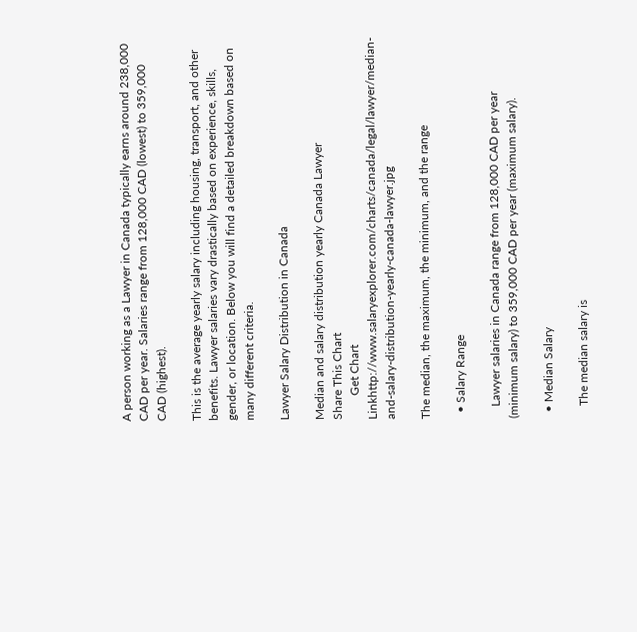A person working as a Lawyer in Canada typically earns around 238,000 CAD per year. Salaries range from 128,000 CAD (lowest) to 359,000 CAD (highest).

This is the average yearly salary including housing, transport, and other benefits. Lawyer salaries vary drastically based on experience, skills, gender, or location. Below you will find a detailed breakdown based on many different criteria.

Lawyer Salary Distribution in Canada

Median and salary distribution yearly Canada Lawyer
Share This Chart
        Get Chart Linkhttp://www.salaryexplorer.com/charts/canada/legal/lawyer/median-and-salary-distribution-yearly-canada-lawyer.jpg

The median, the maximum, the minimum, and the range

  • Salary Range

    Lawyer salaries in Canada range from 128,000 CAD per year (minimum salary) to 359,000 CAD per year (maximum salary).

  • Median Salary

    The median salary is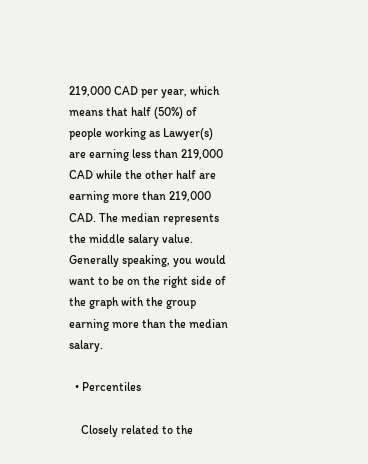219,000 CAD per year, which means that half (50%) of people working as Lawyer(s) are earning less than 219,000 CAD while the other half are earning more than 219,000 CAD. The median represents the middle salary value. Generally speaking, you would want to be on the right side of the graph with the group earning more than the median salary.

  • Percentiles

    Closely related to the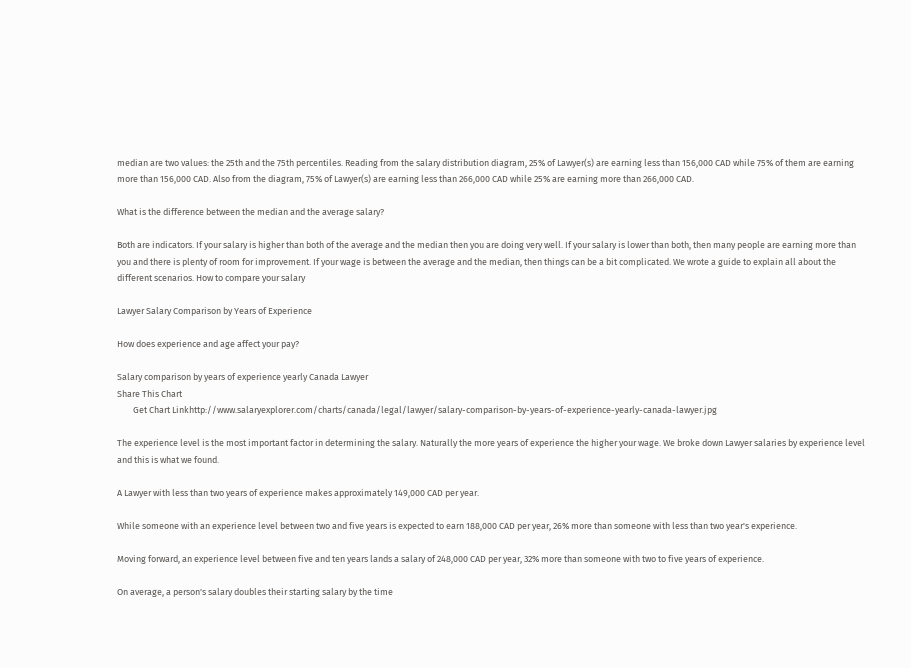median are two values: the 25th and the 75th percentiles. Reading from the salary distribution diagram, 25% of Lawyer(s) are earning less than 156,000 CAD while 75% of them are earning more than 156,000 CAD. Also from the diagram, 75% of Lawyer(s) are earning less than 266,000 CAD while 25% are earning more than 266,000 CAD.

What is the difference between the median and the average salary?

Both are indicators. If your salary is higher than both of the average and the median then you are doing very well. If your salary is lower than both, then many people are earning more than you and there is plenty of room for improvement. If your wage is between the average and the median, then things can be a bit complicated. We wrote a guide to explain all about the different scenarios. How to compare your salary

Lawyer Salary Comparison by Years of Experience

How does experience and age affect your pay?

Salary comparison by years of experience yearly Canada Lawyer
Share This Chart
        Get Chart Linkhttp://www.salaryexplorer.com/charts/canada/legal/lawyer/salary-comparison-by-years-of-experience-yearly-canada-lawyer.jpg

The experience level is the most important factor in determining the salary. Naturally the more years of experience the higher your wage. We broke down Lawyer salaries by experience level and this is what we found.

A Lawyer with less than two years of experience makes approximately 149,000 CAD per year.

While someone with an experience level between two and five years is expected to earn 188,000 CAD per year, 26% more than someone with less than two year's experience.

Moving forward, an experience level between five and ten years lands a salary of 248,000 CAD per year, 32% more than someone with two to five years of experience.

On average, a person's salary doubles their starting salary by the time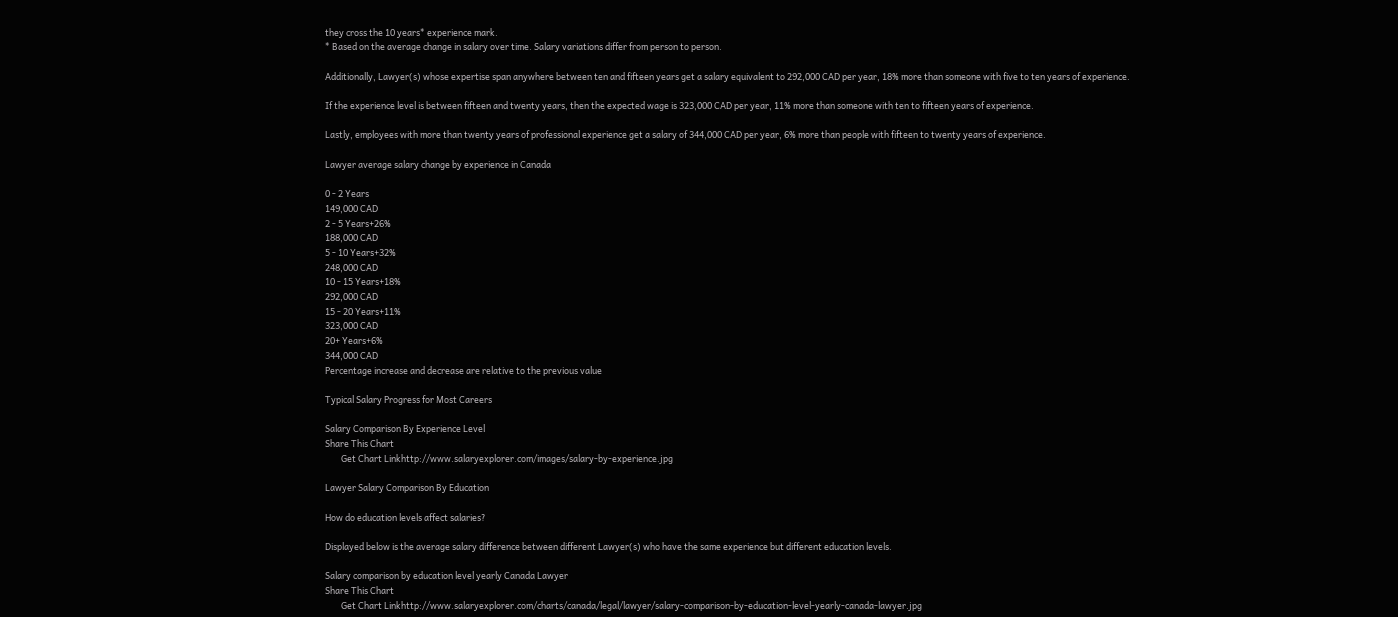they cross the 10 years* experience mark.
* Based on the average change in salary over time. Salary variations differ from person to person.

Additionally, Lawyer(s) whose expertise span anywhere between ten and fifteen years get a salary equivalent to 292,000 CAD per year, 18% more than someone with five to ten years of experience.

If the experience level is between fifteen and twenty years, then the expected wage is 323,000 CAD per year, 11% more than someone with ten to fifteen years of experience.

Lastly, employees with more than twenty years of professional experience get a salary of 344,000 CAD per year, 6% more than people with fifteen to twenty years of experience.

Lawyer average salary change by experience in Canada

0 - 2 Years
149,000 CAD
2 - 5 Years+26%
188,000 CAD
5 - 10 Years+32%
248,000 CAD
10 - 15 Years+18%
292,000 CAD
15 - 20 Years+11%
323,000 CAD
20+ Years+6%
344,000 CAD
Percentage increase and decrease are relative to the previous value

Typical Salary Progress for Most Careers

Salary Comparison By Experience Level
Share This Chart
        Get Chart Linkhttp://www.salaryexplorer.com/images/salary-by-experience.jpg

Lawyer Salary Comparison By Education

How do education levels affect salaries?

Displayed below is the average salary difference between different Lawyer(s) who have the same experience but different education levels.

Salary comparison by education level yearly Canada Lawyer
Share This Chart
        Get Chart Linkhttp://www.salaryexplorer.com/charts/canada/legal/lawyer/salary-comparison-by-education-level-yearly-canada-lawyer.jpg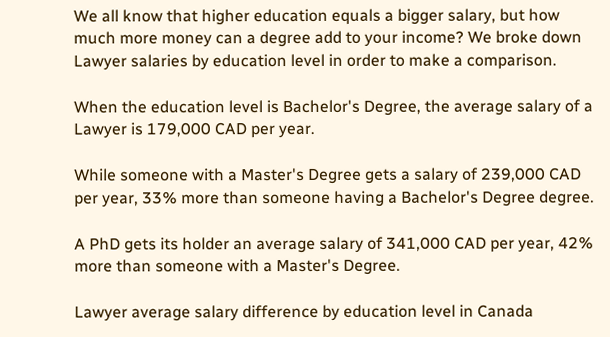We all know that higher education equals a bigger salary, but how much more money can a degree add to your income? We broke down Lawyer salaries by education level in order to make a comparison.

When the education level is Bachelor's Degree, the average salary of a Lawyer is 179,000 CAD per year.

While someone with a Master's Degree gets a salary of 239,000 CAD per year, 33% more than someone having a Bachelor's Degree degree.

A PhD gets its holder an average salary of 341,000 CAD per year, 42% more than someone with a Master's Degree.

Lawyer average salary difference by education level in Canada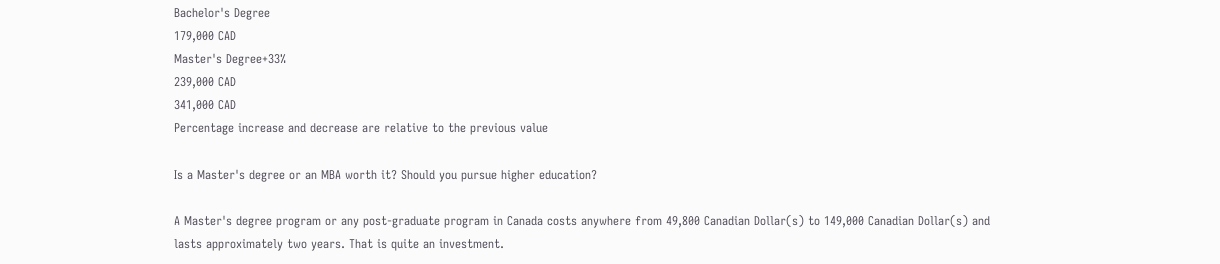Bachelor's Degree
179,000 CAD
Master's Degree+33%
239,000 CAD
341,000 CAD
Percentage increase and decrease are relative to the previous value

Is a Master's degree or an MBA worth it? Should you pursue higher education?

A Master's degree program or any post-graduate program in Canada costs anywhere from 49,800 Canadian Dollar(s) to 149,000 Canadian Dollar(s) and lasts approximately two years. That is quite an investment.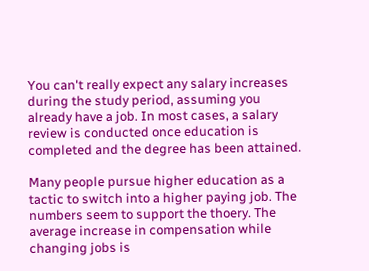You can't really expect any salary increases during the study period, assuming you already have a job. In most cases, a salary review is conducted once education is completed and the degree has been attained.

Many people pursue higher education as a tactic to switch into a higher paying job. The numbers seem to support the thoery. The average increase in compensation while changing jobs is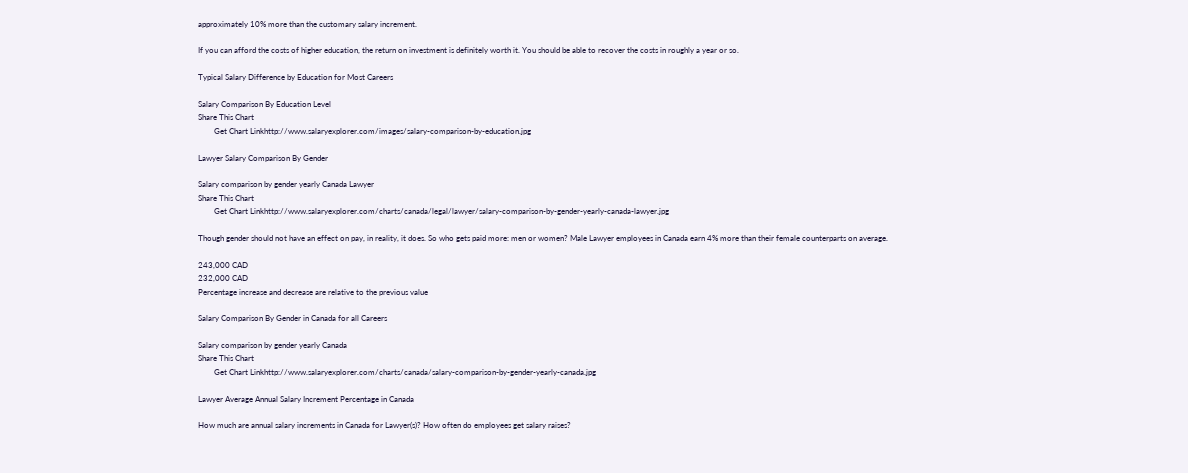approximately 10% more than the customary salary increment.

If you can afford the costs of higher education, the return on investment is definitely worth it. You should be able to recover the costs in roughly a year or so.

Typical Salary Difference by Education for Most Careers

Salary Comparison By Education Level
Share This Chart
        Get Chart Linkhttp://www.salaryexplorer.com/images/salary-comparison-by-education.jpg

Lawyer Salary Comparison By Gender

Salary comparison by gender yearly Canada Lawyer
Share This Chart
        Get Chart Linkhttp://www.salaryexplorer.com/charts/canada/legal/lawyer/salary-comparison-by-gender-yearly-canada-lawyer.jpg

Though gender should not have an effect on pay, in reality, it does. So who gets paid more: men or women? Male Lawyer employees in Canada earn 4% more than their female counterparts on average.

243,000 CAD
232,000 CAD
Percentage increase and decrease are relative to the previous value

Salary Comparison By Gender in Canada for all Careers

Salary comparison by gender yearly Canada
Share This Chart
        Get Chart Linkhttp://www.salaryexplorer.com/charts/canada/salary-comparison-by-gender-yearly-canada.jpg

Lawyer Average Annual Salary Increment Percentage in Canada

How much are annual salary increments in Canada for Lawyer(s)? How often do employees get salary raises?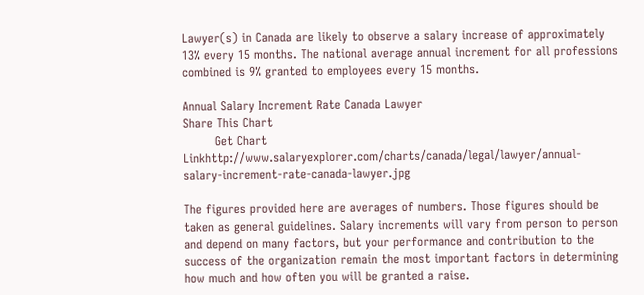Lawyer(s) in Canada are likely to observe a salary increase of approximately 13% every 15 months. The national average annual increment for all professions combined is 9% granted to employees every 15 months.

Annual Salary Increment Rate Canada Lawyer
Share This Chart
        Get Chart Linkhttp://www.salaryexplorer.com/charts/canada/legal/lawyer/annual-salary-increment-rate-canada-lawyer.jpg

The figures provided here are averages of numbers. Those figures should be taken as general guidelines. Salary increments will vary from person to person and depend on many factors, but your performance and contribution to the success of the organization remain the most important factors in determining how much and how often you will be granted a raise.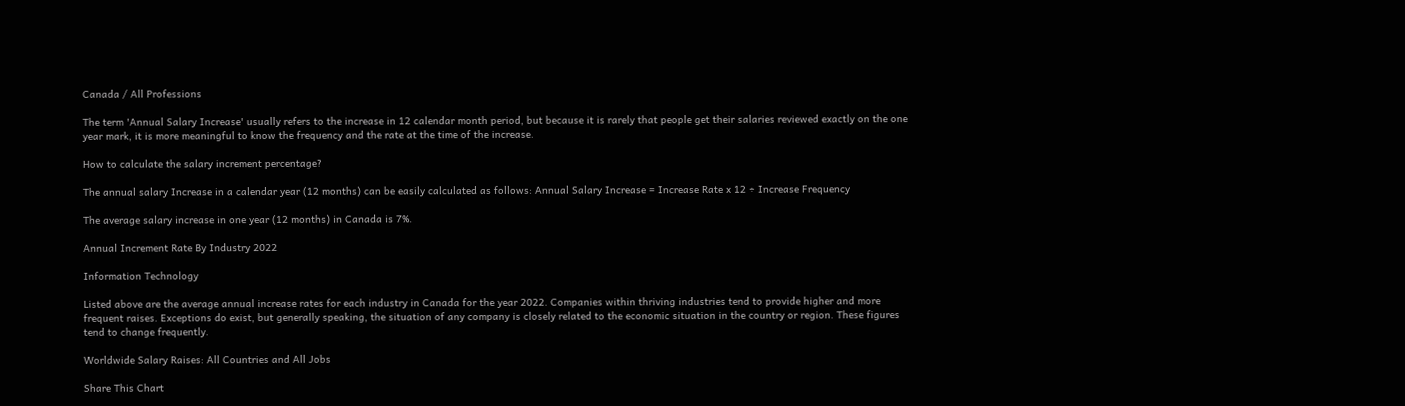Canada / All Professions

The term 'Annual Salary Increase' usually refers to the increase in 12 calendar month period, but because it is rarely that people get their salaries reviewed exactly on the one year mark, it is more meaningful to know the frequency and the rate at the time of the increase.

How to calculate the salary increment percentage?

The annual salary Increase in a calendar year (12 months) can be easily calculated as follows: Annual Salary Increase = Increase Rate x 12 ÷ Increase Frequency

The average salary increase in one year (12 months) in Canada is 7%.

Annual Increment Rate By Industry 2022

Information Technology

Listed above are the average annual increase rates for each industry in Canada for the year 2022. Companies within thriving industries tend to provide higher and more frequent raises. Exceptions do exist, but generally speaking, the situation of any company is closely related to the economic situation in the country or region. These figures tend to change frequently.

Worldwide Salary Raises: All Countries and All Jobs

Share This Chart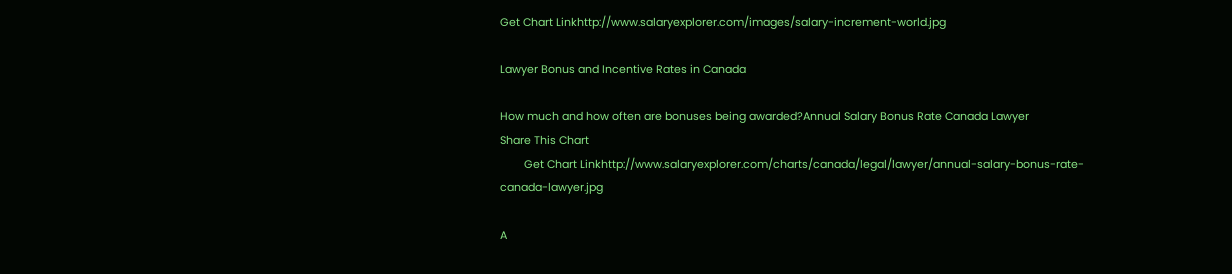Get Chart Linkhttp://www.salaryexplorer.com/images/salary-increment-world.jpg

Lawyer Bonus and Incentive Rates in Canada

How much and how often are bonuses being awarded?Annual Salary Bonus Rate Canada Lawyer
Share This Chart
        Get Chart Linkhttp://www.salaryexplorer.com/charts/canada/legal/lawyer/annual-salary-bonus-rate-canada-lawyer.jpg

A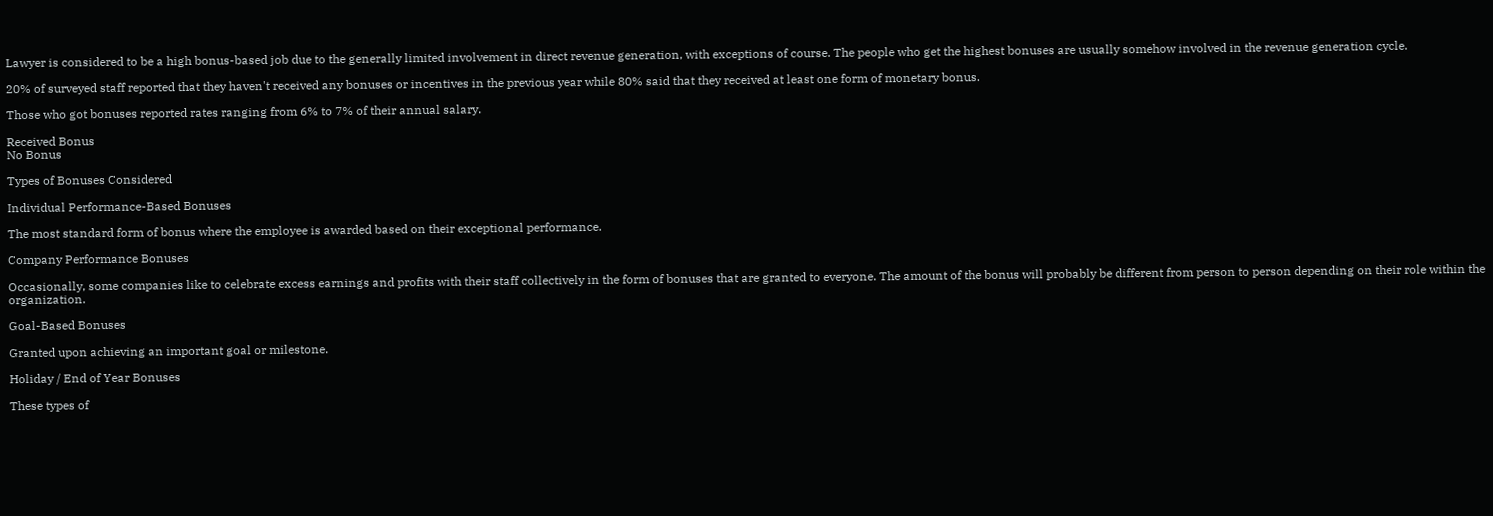Lawyer is considered to be a high bonus-based job due to the generally limited involvement in direct revenue generation, with exceptions of course. The people who get the highest bonuses are usually somehow involved in the revenue generation cycle.

20% of surveyed staff reported that they haven't received any bonuses or incentives in the previous year while 80% said that they received at least one form of monetary bonus.

Those who got bonuses reported rates ranging from 6% to 7% of their annual salary.

Received Bonus
No Bonus

Types of Bonuses Considered

Individual Performance-Based Bonuses

The most standard form of bonus where the employee is awarded based on their exceptional performance.

Company Performance Bonuses

Occasionally, some companies like to celebrate excess earnings and profits with their staff collectively in the form of bonuses that are granted to everyone. The amount of the bonus will probably be different from person to person depending on their role within the organization.

Goal-Based Bonuses

Granted upon achieving an important goal or milestone.

Holiday / End of Year Bonuses

These types of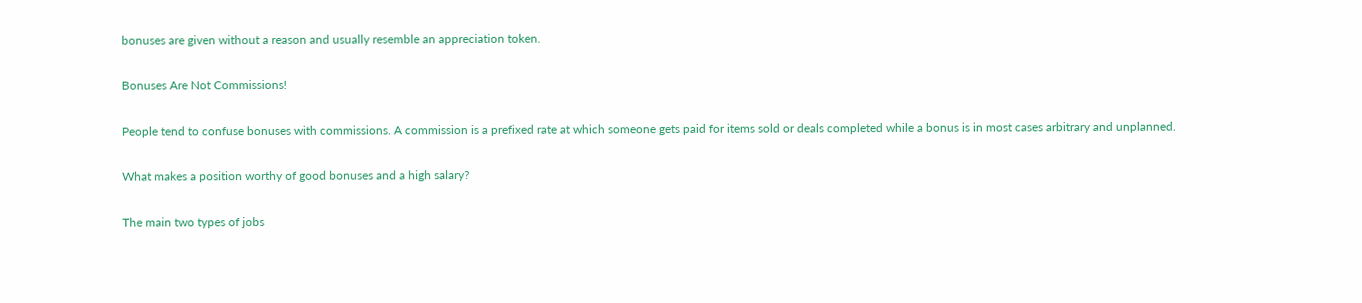bonuses are given without a reason and usually resemble an appreciation token.

Bonuses Are Not Commissions!

People tend to confuse bonuses with commissions. A commission is a prefixed rate at which someone gets paid for items sold or deals completed while a bonus is in most cases arbitrary and unplanned.

What makes a position worthy of good bonuses and a high salary?

The main two types of jobs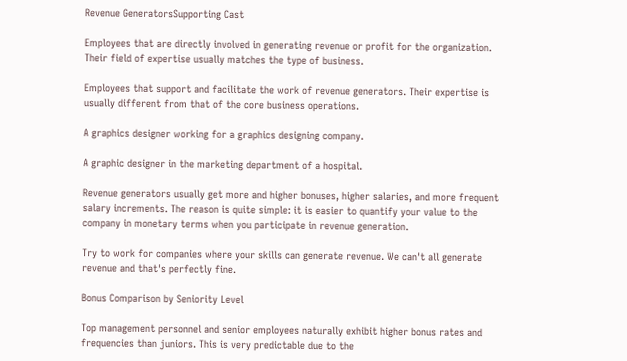Revenue GeneratorsSupporting Cast

Employees that are directly involved in generating revenue or profit for the organization. Their field of expertise usually matches the type of business.

Employees that support and facilitate the work of revenue generators. Their expertise is usually different from that of the core business operations.

A graphics designer working for a graphics designing company.

A graphic designer in the marketing department of a hospital.

Revenue generators usually get more and higher bonuses, higher salaries, and more frequent salary increments. The reason is quite simple: it is easier to quantify your value to the company in monetary terms when you participate in revenue generation.

Try to work for companies where your skills can generate revenue. We can't all generate revenue and that's perfectly fine.

Bonus Comparison by Seniority Level

Top management personnel and senior employees naturally exhibit higher bonus rates and frequencies than juniors. This is very predictable due to the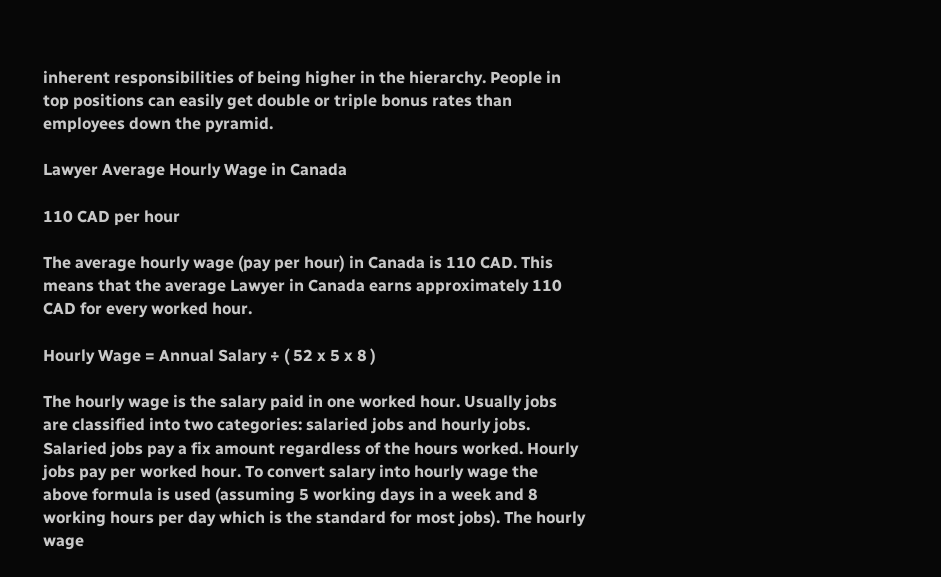inherent responsibilities of being higher in the hierarchy. People in top positions can easily get double or triple bonus rates than employees down the pyramid.

Lawyer Average Hourly Wage in Canada

110 CAD per hour

The average hourly wage (pay per hour) in Canada is 110 CAD. This means that the average Lawyer in Canada earns approximately 110 CAD for every worked hour.

Hourly Wage = Annual Salary ÷ ( 52 x 5 x 8 )

The hourly wage is the salary paid in one worked hour. Usually jobs are classified into two categories: salaried jobs and hourly jobs. Salaried jobs pay a fix amount regardless of the hours worked. Hourly jobs pay per worked hour. To convert salary into hourly wage the above formula is used (assuming 5 working days in a week and 8 working hours per day which is the standard for most jobs). The hourly wage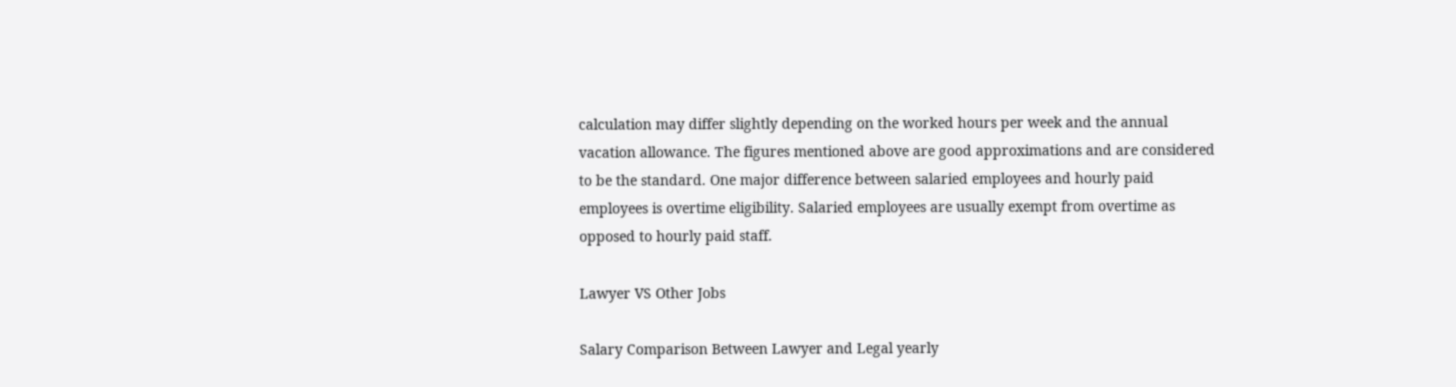calculation may differ slightly depending on the worked hours per week and the annual vacation allowance. The figures mentioned above are good approximations and are considered to be the standard. One major difference between salaried employees and hourly paid employees is overtime eligibility. Salaried employees are usually exempt from overtime as opposed to hourly paid staff.

Lawyer VS Other Jobs

Salary Comparison Between Lawyer and Legal yearly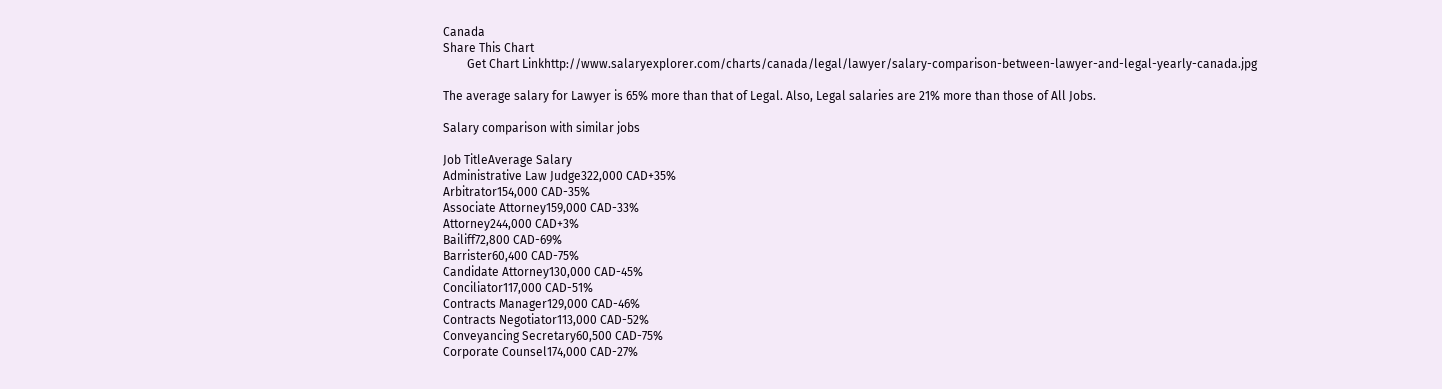Canada
Share This Chart
        Get Chart Linkhttp://www.salaryexplorer.com/charts/canada/legal/lawyer/salary-comparison-between-lawyer-and-legal-yearly-canada.jpg

The average salary for Lawyer is 65% more than that of Legal. Also, Legal salaries are 21% more than those of All Jobs.

Salary comparison with similar jobs

Job TitleAverage Salary
Administrative Law Judge322,000 CAD+35%
Arbitrator154,000 CAD-35%
Associate Attorney159,000 CAD-33%
Attorney244,000 CAD+3%
Bailiff72,800 CAD-69%
Barrister60,400 CAD-75%
Candidate Attorney130,000 CAD-45%
Conciliator117,000 CAD-51%
Contracts Manager129,000 CAD-46%
Contracts Negotiator113,000 CAD-52%
Conveyancing Secretary60,500 CAD-75%
Corporate Counsel174,000 CAD-27%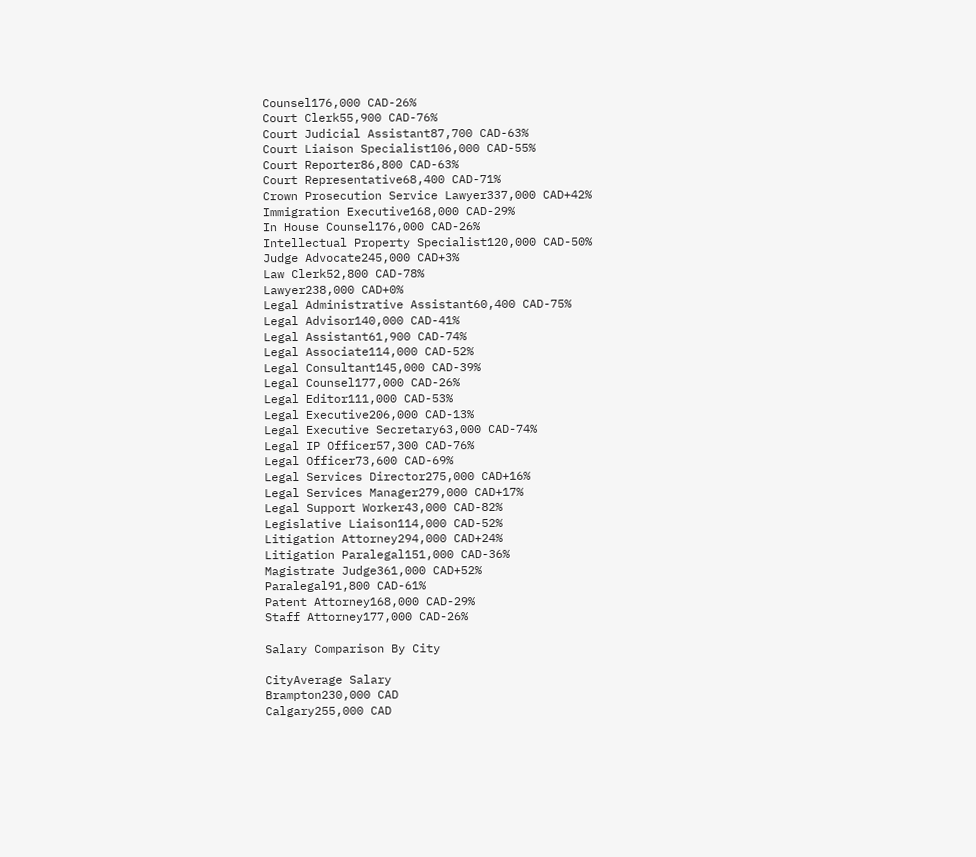Counsel176,000 CAD-26%
Court Clerk55,900 CAD-76%
Court Judicial Assistant87,700 CAD-63%
Court Liaison Specialist106,000 CAD-55%
Court Reporter86,800 CAD-63%
Court Representative68,400 CAD-71%
Crown Prosecution Service Lawyer337,000 CAD+42%
Immigration Executive168,000 CAD-29%
In House Counsel176,000 CAD-26%
Intellectual Property Specialist120,000 CAD-50%
Judge Advocate245,000 CAD+3%
Law Clerk52,800 CAD-78%
Lawyer238,000 CAD+0%
Legal Administrative Assistant60,400 CAD-75%
Legal Advisor140,000 CAD-41%
Legal Assistant61,900 CAD-74%
Legal Associate114,000 CAD-52%
Legal Consultant145,000 CAD-39%
Legal Counsel177,000 CAD-26%
Legal Editor111,000 CAD-53%
Legal Executive206,000 CAD-13%
Legal Executive Secretary63,000 CAD-74%
Legal IP Officer57,300 CAD-76%
Legal Officer73,600 CAD-69%
Legal Services Director275,000 CAD+16%
Legal Services Manager279,000 CAD+17%
Legal Support Worker43,000 CAD-82%
Legislative Liaison114,000 CAD-52%
Litigation Attorney294,000 CAD+24%
Litigation Paralegal151,000 CAD-36%
Magistrate Judge361,000 CAD+52%
Paralegal91,800 CAD-61%
Patent Attorney168,000 CAD-29%
Staff Attorney177,000 CAD-26%

Salary Comparison By City

CityAverage Salary
Brampton230,000 CAD
Calgary255,000 CAD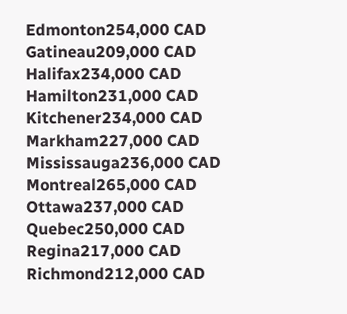Edmonton254,000 CAD
Gatineau209,000 CAD
Halifax234,000 CAD
Hamilton231,000 CAD
Kitchener234,000 CAD
Markham227,000 CAD
Mississauga236,000 CAD
Montreal265,000 CAD
Ottawa237,000 CAD
Quebec250,000 CAD
Regina217,000 CAD
Richmond212,000 CAD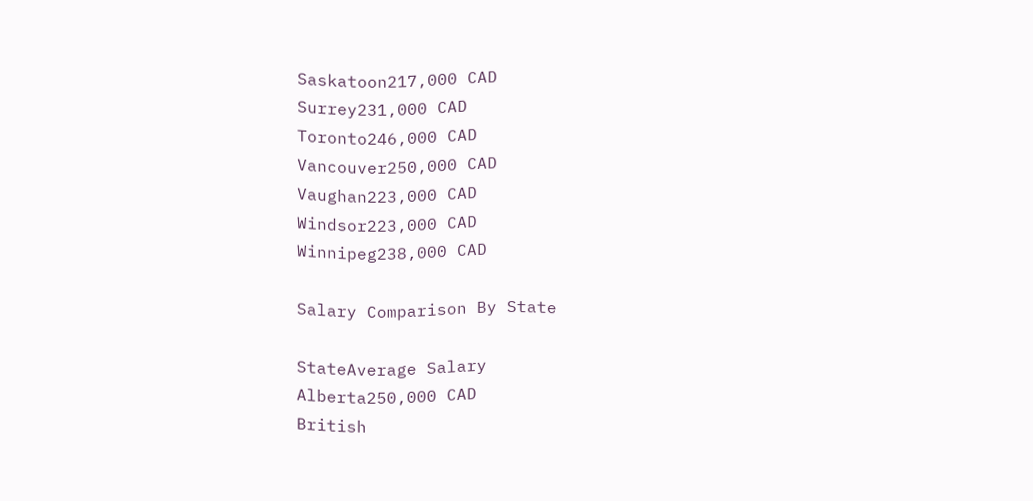Saskatoon217,000 CAD
Surrey231,000 CAD
Toronto246,000 CAD
Vancouver250,000 CAD
Vaughan223,000 CAD
Windsor223,000 CAD
Winnipeg238,000 CAD

Salary Comparison By State

StateAverage Salary
Alberta250,000 CAD
British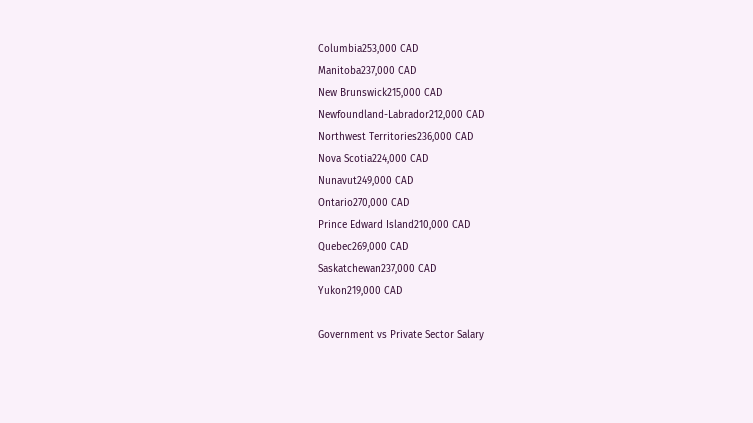Columbia253,000 CAD
Manitoba237,000 CAD
New Brunswick215,000 CAD
Newfoundland-Labrador212,000 CAD
Northwest Territories236,000 CAD
Nova Scotia224,000 CAD
Nunavut249,000 CAD
Ontario270,000 CAD
Prince Edward Island210,000 CAD
Quebec269,000 CAD
Saskatchewan237,000 CAD
Yukon219,000 CAD

Government vs Private Sector Salary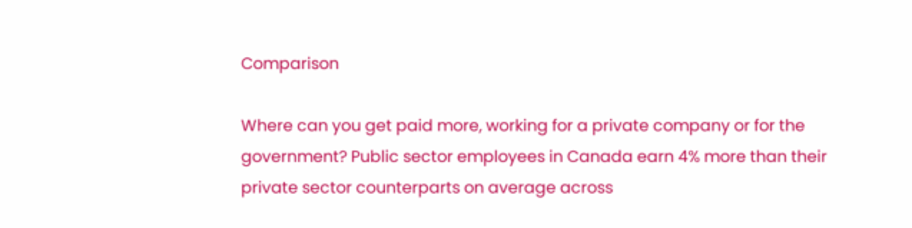Comparison

Where can you get paid more, working for a private company or for the government? Public sector employees in Canada earn 4% more than their private sector counterparts on average across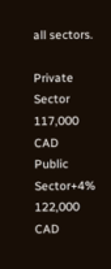all sectors.

Private Sector
117,000 CAD
Public Sector+4%
122,000 CAD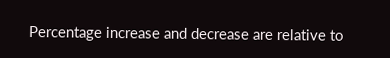Percentage increase and decrease are relative to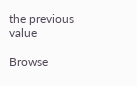the previous value

Browse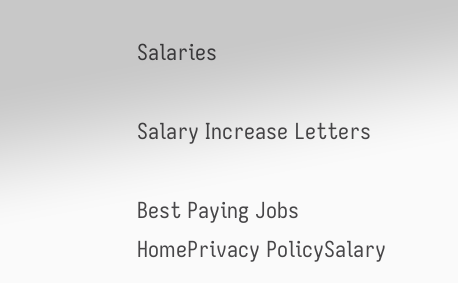Salaries

Salary Increase Letters

Best Paying Jobs
HomePrivacy PolicySalary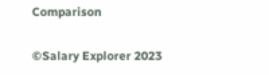Comparison

©Salary Explorer 2023